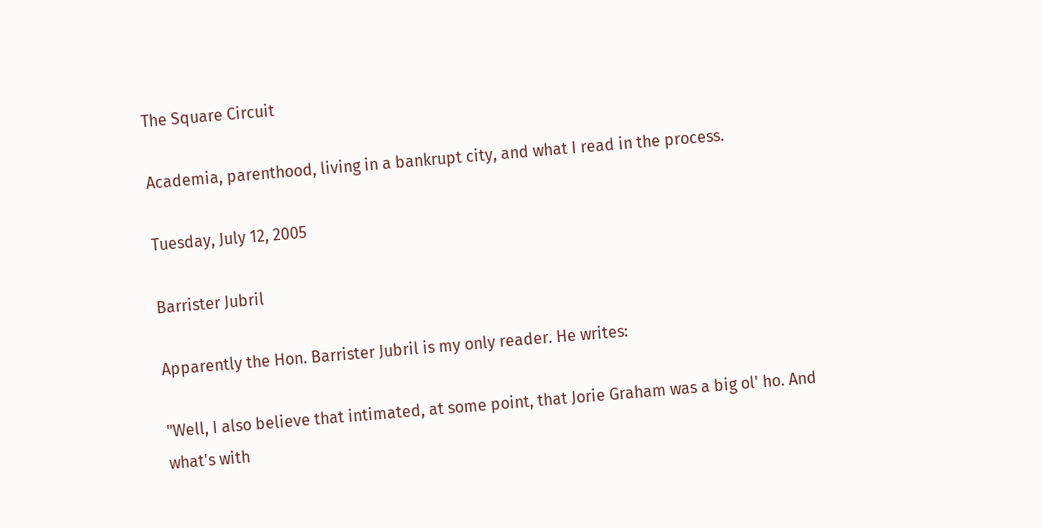The Square Circuit

Academia, parenthood, living in a bankrupt city, and what I read in the process.

Tuesday, July 12, 2005

Barrister Jubril

Apparently the Hon. Barrister Jubril is my only reader. He writes:

"Well, I also believe that intimated, at some point, that Jorie Graham was a big ol' ho. And what's with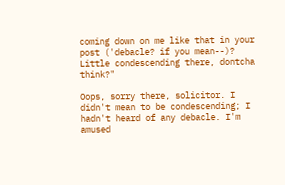coming down on me like that in your post ('debacle? if you mean--)? Little condescending there, dontcha think?"

Oops, sorry there, solicitor. I didn't mean to be condescending; I hadn't heard of any debacle. I'm amused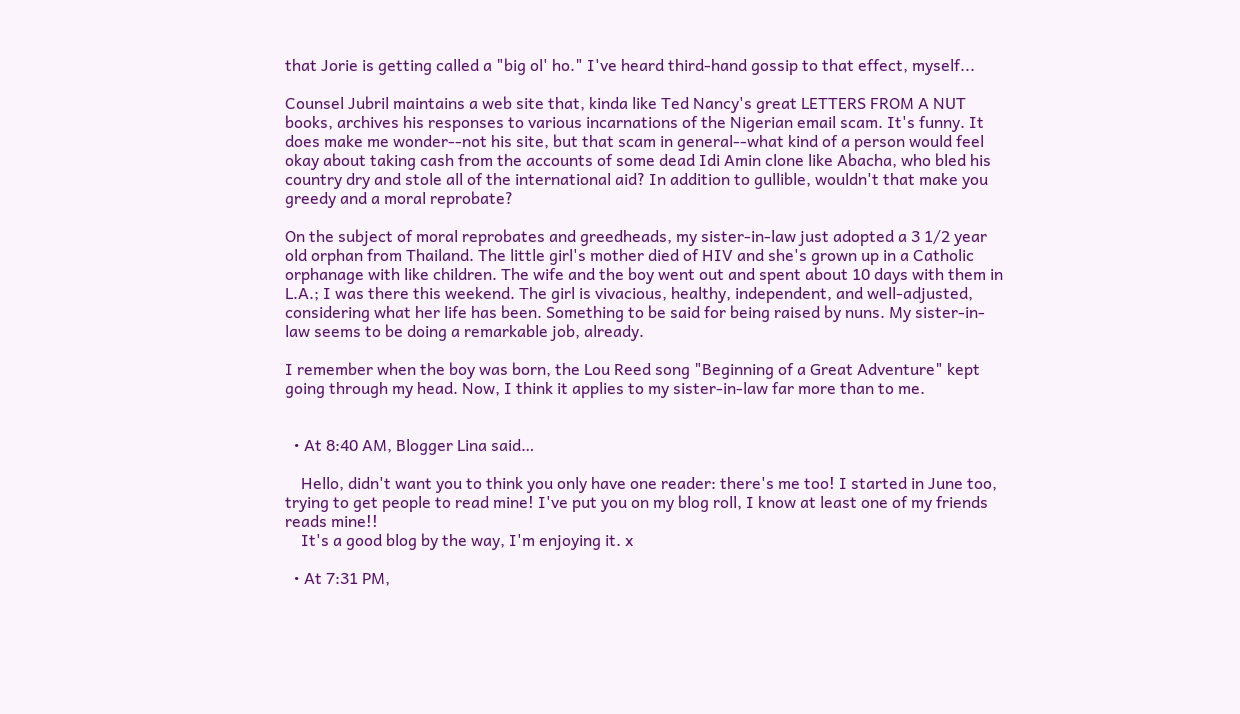that Jorie is getting called a "big ol' ho." I've heard third-hand gossip to that effect, myself...

Counsel Jubril maintains a web site that, kinda like Ted Nancy's great LETTERS FROM A NUT books, archives his responses to various incarnations of the Nigerian email scam. It's funny. It does make me wonder--not his site, but that scam in general--what kind of a person would feel okay about taking cash from the accounts of some dead Idi Amin clone like Abacha, who bled his country dry and stole all of the international aid? In addition to gullible, wouldn't that make you greedy and a moral reprobate?

On the subject of moral reprobates and greedheads, my sister-in-law just adopted a 3 1/2 year old orphan from Thailand. The little girl's mother died of HIV and she's grown up in a Catholic orphanage with like children. The wife and the boy went out and spent about 10 days with them in L.A.; I was there this weekend. The girl is vivacious, healthy, independent, and well-adjusted, considering what her life has been. Something to be said for being raised by nuns. My sister-in-law seems to be doing a remarkable job, already.

I remember when the boy was born, the Lou Reed song "Beginning of a Great Adventure" kept going through my head. Now, I think it applies to my sister-in-law far more than to me.


  • At 8:40 AM, Blogger Lina said…

    Hello, didn't want you to think you only have one reader: there's me too! I started in June too, trying to get people to read mine! I've put you on my blog roll, I know at least one of my friends reads mine!!
    It's a good blog by the way, I'm enjoying it. x

  • At 7:31 PM,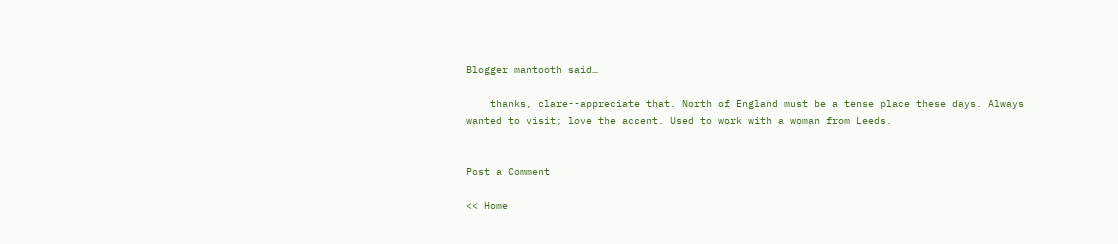Blogger mantooth said…

    thanks, clare--appreciate that. North of England must be a tense place these days. Always wanted to visit; love the accent. Used to work with a woman from Leeds.


Post a Comment

<< Home